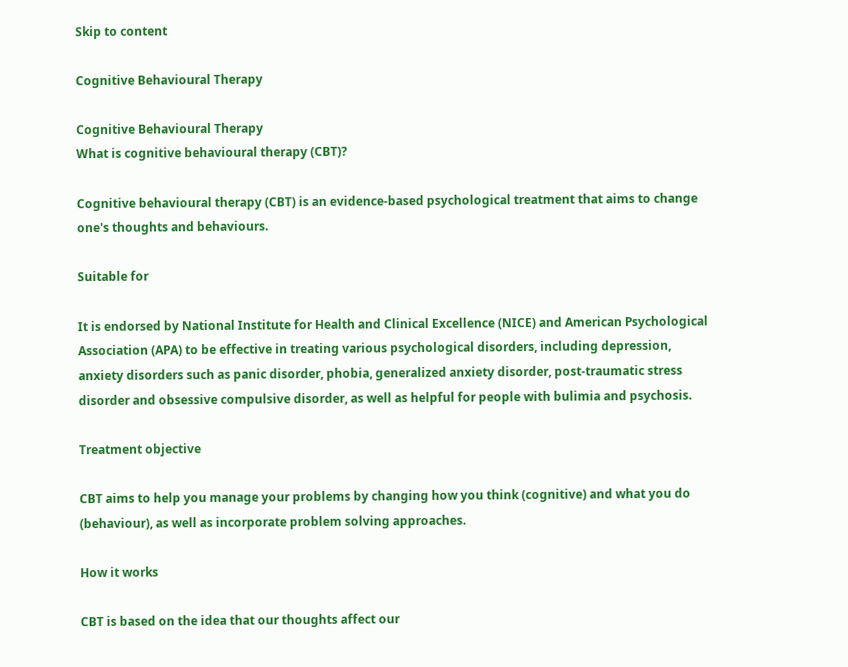Skip to content

Cognitive Behavioural Therapy

Cognitive Behavioural Therapy
What is cognitive behavioural therapy (CBT)?

Cognitive behavioural therapy (CBT) is an evidence-based psychological treatment that aims to change one's thoughts and behaviours.

Suitable for

It is endorsed by National Institute for Health and Clinical Excellence (NICE) and American Psychological Association (APA) to be effective in treating various psychological disorders, including depression, anxiety disorders such as panic disorder, phobia, generalized anxiety disorder, post-traumatic stress disorder and obsessive compulsive disorder, as well as helpful for people with bulimia and psychosis.

Treatment objective

CBT aims to help you manage your problems by changing how you think (cognitive) and what you do (behaviour), as well as incorporate problem solving approaches.

How it works

CBT is based on the idea that our thoughts affect our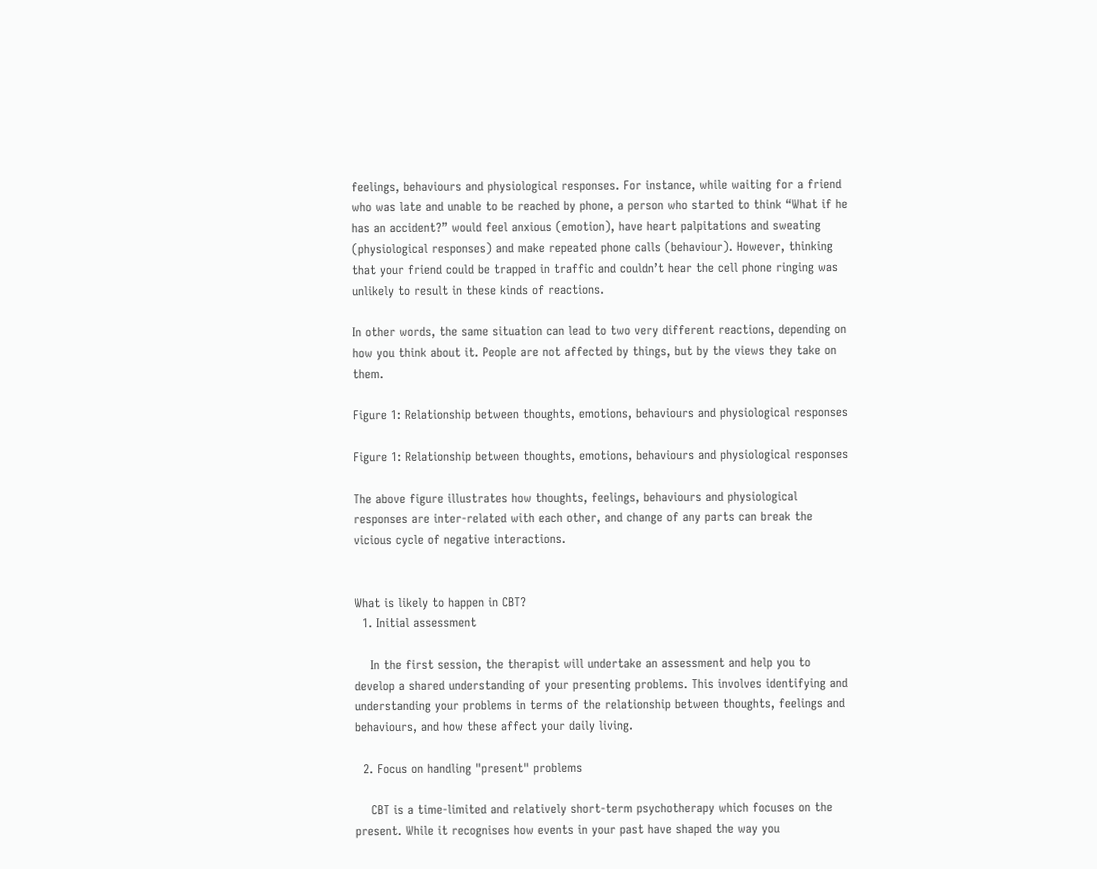feelings, behaviours and physiological responses. For instance, while waiting for a friend who was late and unable to be reached by phone, a person who started to think “What if he has an accident?” would feel anxious (emotion), have heart palpitations and sweating (physiological responses) and make repeated phone calls (behaviour). However, thinking that your friend could be trapped in traffic and couldn’t hear the cell phone ringing was unlikely to result in these kinds of reactions.

In other words, the same situation can lead to two very different reactions, depending on how you think about it. People are not affected by things, but by the views they take on them.

Figure 1: Relationship between thoughts, emotions, behaviours and physiological responses

Figure 1: Relationship between thoughts, emotions, behaviours and physiological responses

The above figure illustrates how thoughts, feelings, behaviours and physiological responses are inter-related with each other, and change of any parts can break the vicious cycle of negative interactions.


What is likely to happen in CBT?
  1. Initial assessment

    In the first session, the therapist will undertake an assessment and help you to develop a shared understanding of your presenting problems. This involves identifying and understanding your problems in terms of the relationship between thoughts, feelings and behaviours, and how these affect your daily living.

  2. Focus on handling "present" problems

    CBT is a time-limited and relatively short-term psychotherapy which focuses on the present. While it recognises how events in your past have shaped the way you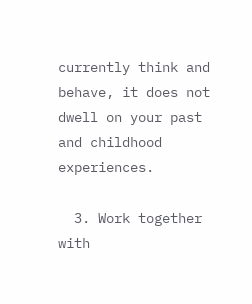currently think and behave, it does not dwell on your past and childhood experiences.

  3. Work together with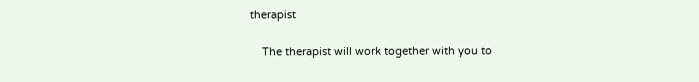therapist

    The therapist will work together with you to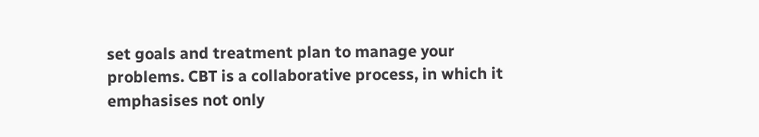set goals and treatment plan to manage your problems. CBT is a collaborative process, in which it emphasises not only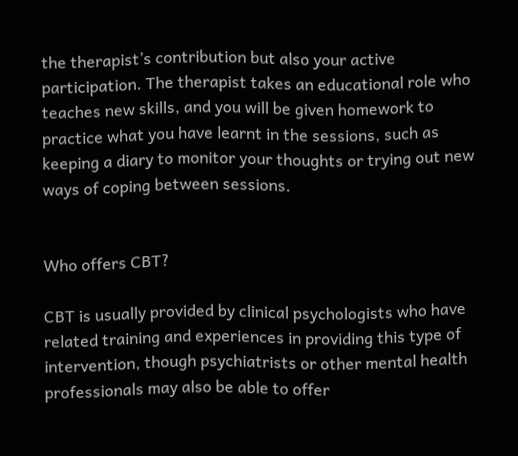the therapist’s contribution but also your active participation. The therapist takes an educational role who teaches new skills, and you will be given homework to practice what you have learnt in the sessions, such as keeping a diary to monitor your thoughts or trying out new ways of coping between sessions.


Who offers CBT?

CBT is usually provided by clinical psychologists who have related training and experiences in providing this type of intervention, though psychiatrists or other mental health professionals may also be able to offer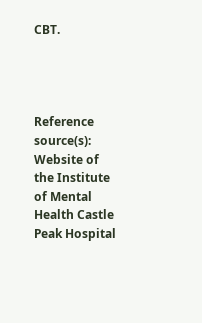CBT.




Reference source(s): Website of the Institute of Mental Health Castle Peak Hospital